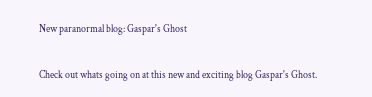New paranormal blog: Gaspar's Ghost

Check out whats going on at this new and exciting blog Gaspar's Ghost.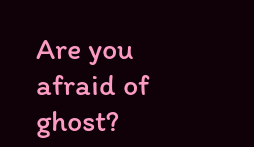Are you afraid of ghost?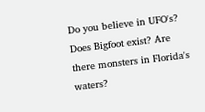Do you believe in UFO's? Does Bigfoot exist? Are there monsters in Florida's waters?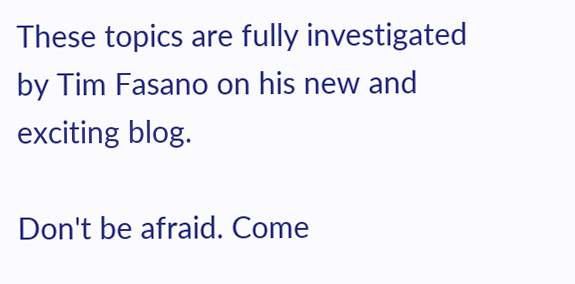These topics are fully investigated by Tim Fasano on his new and exciting blog.

Don't be afraid. Come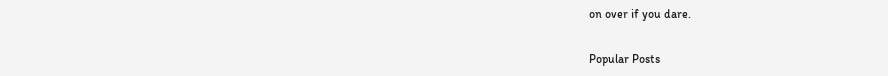on over if you dare.


Popular Posts